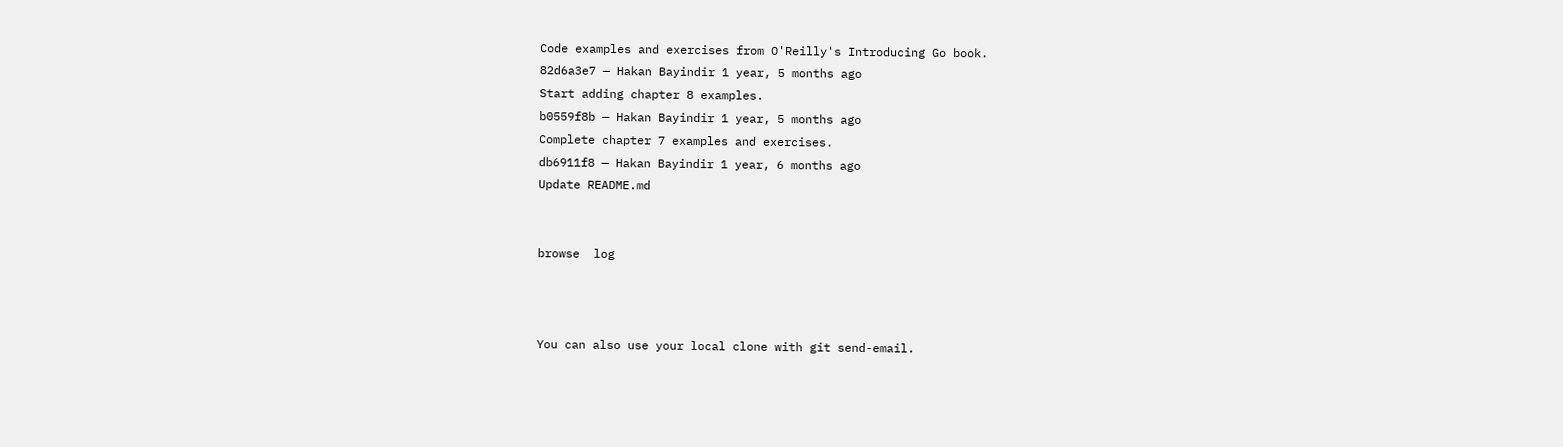Code examples and exercises from O'Reilly's Introducing Go book.
82d6a3e7 — Hakan Bayindir 1 year, 5 months ago
Start adding chapter 8 examples.
b0559f8b — Hakan Bayindir 1 year, 5 months ago
Complete chapter 7 examples and exercises.
db6911f8 — Hakan Bayindir 1 year, 6 months ago
Update README.md


browse  log



You can also use your local clone with git send-email.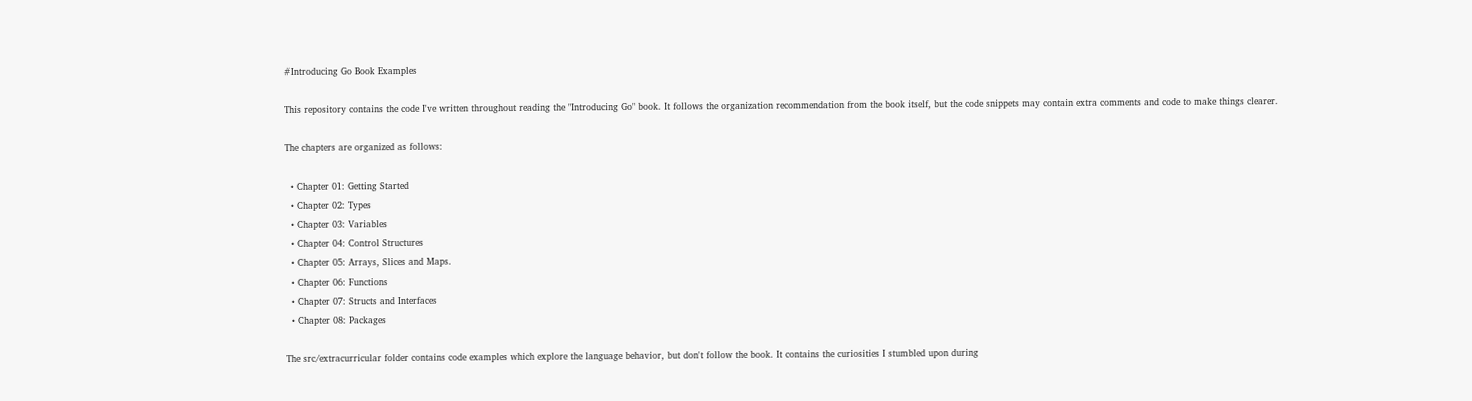#Introducing Go Book Examples

This repository contains the code I've written throughout reading the "Introducing Go" book. It follows the organization recommendation from the book itself, but the code snippets may contain extra comments and code to make things clearer.

The chapters are organized as follows:

  • Chapter 01: Getting Started
  • Chapter 02: Types
  • Chapter 03: Variables
  • Chapter 04: Control Structures
  • Chapter 05: Arrays, Slices and Maps.
  • Chapter 06: Functions
  • Chapter 07: Structs and Interfaces
  • Chapter 08: Packages

The src/extracurricular folder contains code examples which explore the language behavior, but don't follow the book. It contains the curiosities I stumbled upon during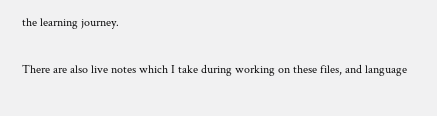the learning journey.

There are also live notes which I take during working on these files, and language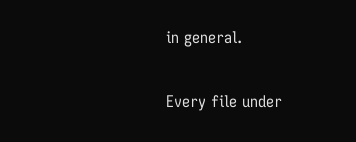in general.

Every file under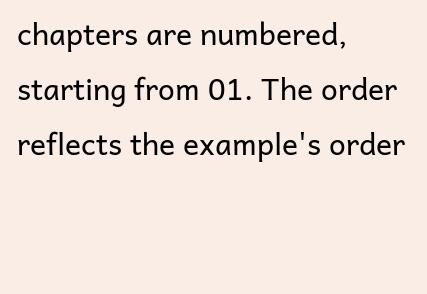chapters are numbered, starting from 01. The order reflects the example's order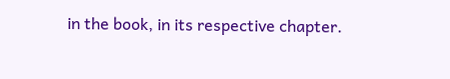in the book, in its respective chapter.